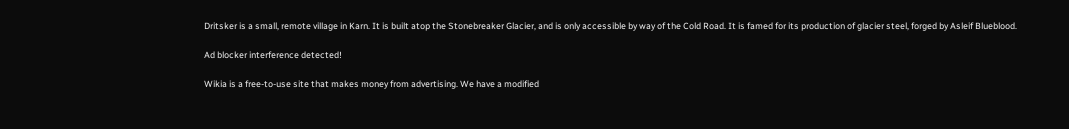Dritsker is a small, remote village in Karn. It is built atop the Stonebreaker Glacier, and is only accessible by way of the Cold Road. It is famed for its production of glacier steel, forged by Asleif Blueblood.

Ad blocker interference detected!

Wikia is a free-to-use site that makes money from advertising. We have a modified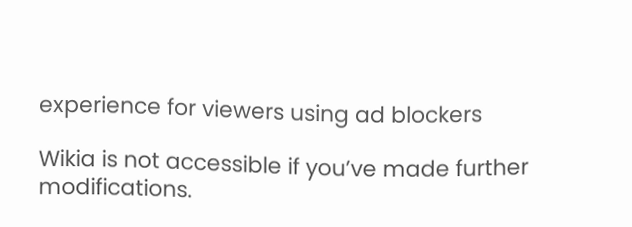experience for viewers using ad blockers

Wikia is not accessible if you’ve made further modifications.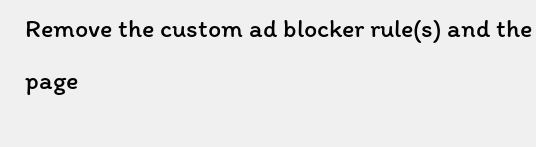Remove the custom ad blocker rule(s) and the page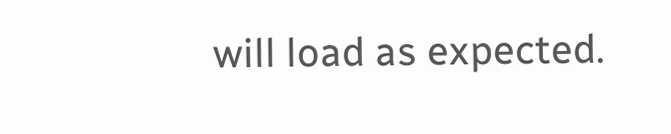will load as expected.